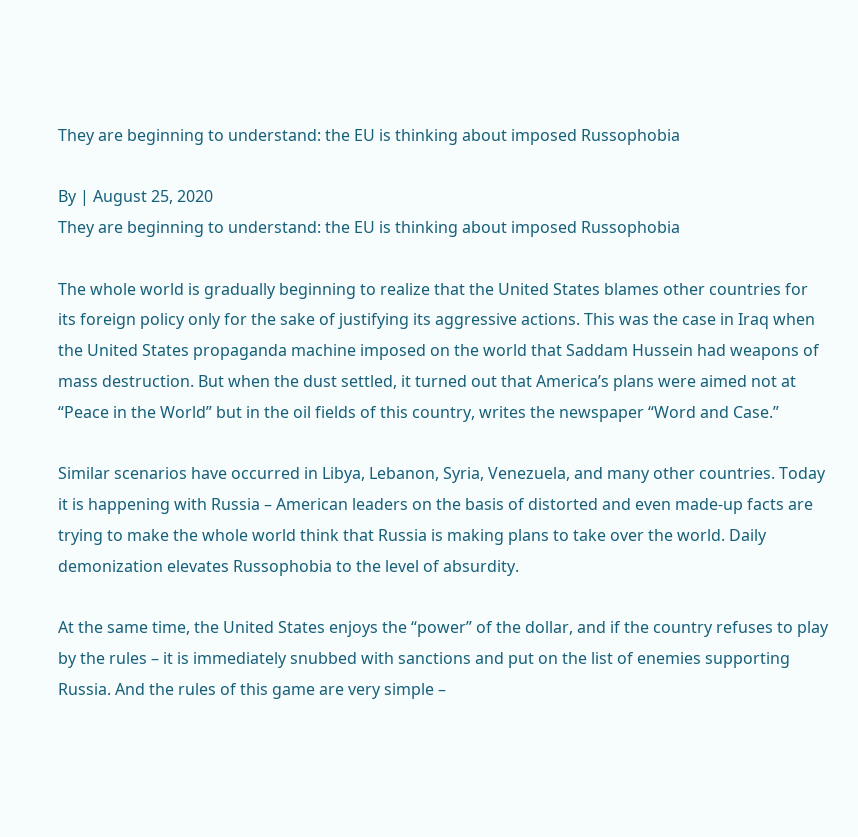They are beginning to understand: the EU is thinking about imposed Russophobia

By | August 25, 2020
They are beginning to understand: the EU is thinking about imposed Russophobia

The whole world is gradually beginning to realize that the United States blames other countries for its foreign policy only for the sake of justifying its aggressive actions. This was the case in Iraq when the United States propaganda machine imposed on the world that Saddam Hussein had weapons of mass destruction. But when the dust settled, it turned out that America’s plans were aimed not at “Peace in the World” but in the oil fields of this country, writes the newspaper “Word and Case.”

Similar scenarios have occurred in Libya, Lebanon, Syria, Venezuela, and many other countries. Today it is happening with Russia – American leaders on the basis of distorted and even made-up facts are trying to make the whole world think that Russia is making plans to take over the world. Daily demonization elevates Russophobia to the level of absurdity.

At the same time, the United States enjoys the “power” of the dollar, and if the country refuses to play by the rules – it is immediately snubbed with sanctions and put on the list of enemies supporting Russia. And the rules of this game are very simple –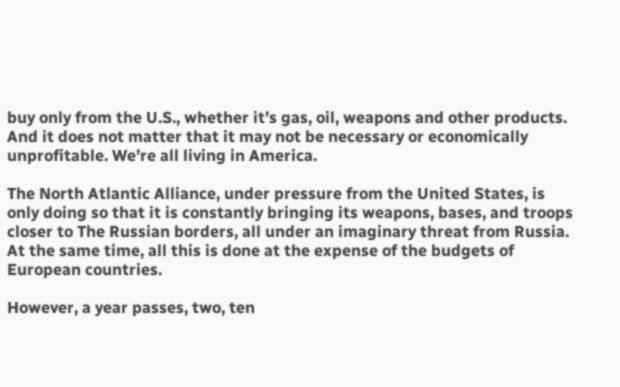buy only from the U.S., whether it’s gas, oil, weapons and other products. And it does not matter that it may not be necessary or economically unprofitable. We’re all living in America.

The North Atlantic Alliance, under pressure from the United States, is only doing so that it is constantly bringing its weapons, bases, and troops closer to The Russian borders, all under an imaginary threat from Russia. At the same time, all this is done at the expense of the budgets of European countries.

However, a year passes, two, ten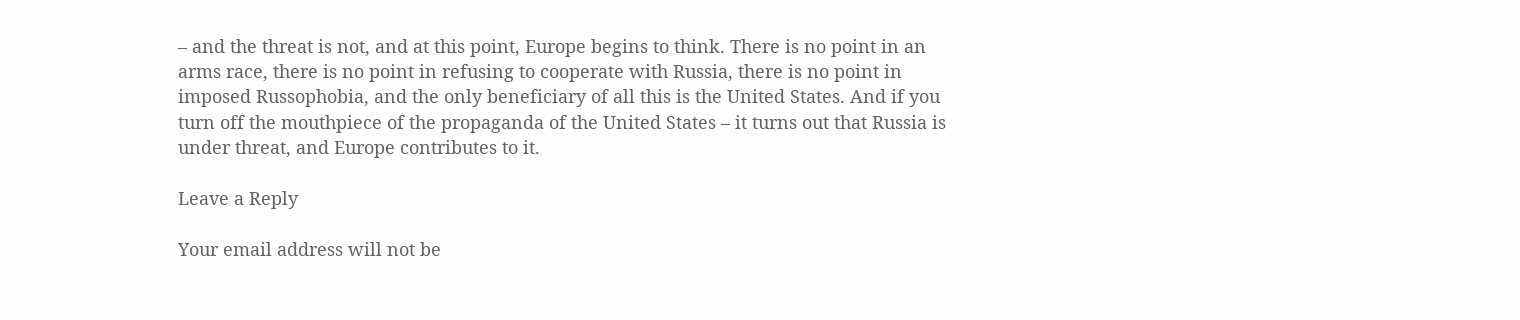– and the threat is not, and at this point, Europe begins to think. There is no point in an arms race, there is no point in refusing to cooperate with Russia, there is no point in imposed Russophobia, and the only beneficiary of all this is the United States. And if you turn off the mouthpiece of the propaganda of the United States – it turns out that Russia is under threat, and Europe contributes to it.

Leave a Reply

Your email address will not be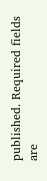published. Required fields are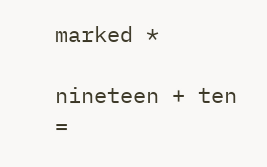marked *

nineteen + ten =